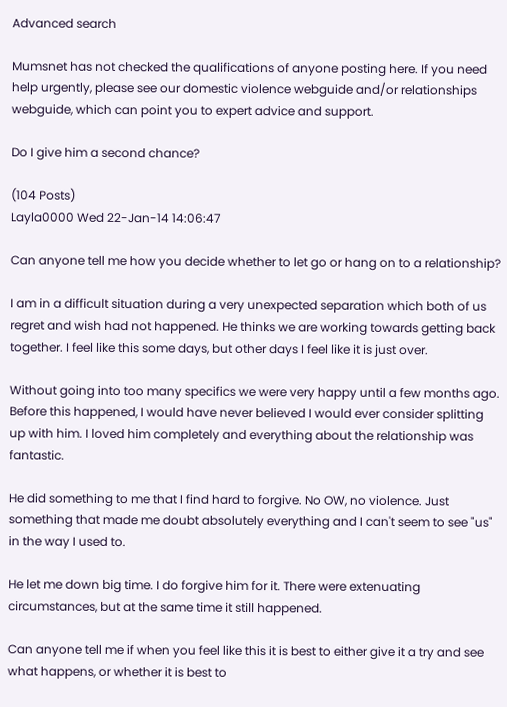Advanced search

Mumsnet has not checked the qualifications of anyone posting here. If you need help urgently, please see our domestic violence webguide and/or relationships webguide, which can point you to expert advice and support.

Do I give him a second chance?

(104 Posts)
Layla0000 Wed 22-Jan-14 14:06:47

Can anyone tell me how you decide whether to let go or hang on to a relationship?

I am in a difficult situation during a very unexpected separation which both of us regret and wish had not happened. He thinks we are working towards getting back together. I feel like this some days, but other days I feel like it is just over.

Without going into too many specifics we were very happy until a few months ago. Before this happened, I would have never believed I would ever consider splitting up with him. I loved him completely and everything about the relationship was fantastic.

He did something to me that I find hard to forgive. No OW, no violence. Just something that made me doubt absolutely everything and I can't seem to see "us" in the way I used to.

He let me down big time. I do forgive him for it. There were extenuating circumstances, but at the same time it still happened.

Can anyone tell me if when you feel like this it is best to either give it a try and see what happens, or whether it is best to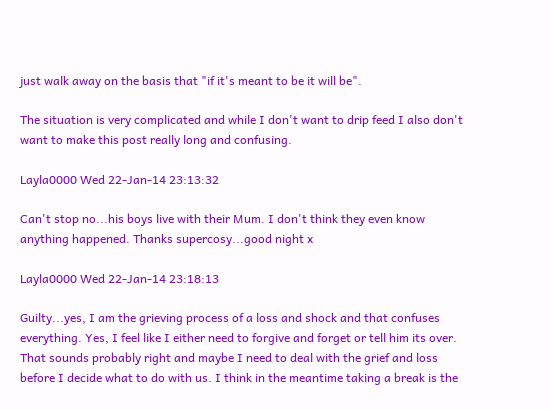just walk away on the basis that "if it's meant to be it will be".

The situation is very complicated and while I don't want to drip feed I also don't want to make this post really long and confusing.

Layla0000 Wed 22-Jan-14 23:13:32

Can't stop no...his boys live with their Mum. I don't think they even know anything happened. Thanks supercosy...good night x

Layla0000 Wed 22-Jan-14 23:18:13

Guilty...yes, I am the grieving process of a loss and shock and that confuses everything. Yes, I feel like I either need to forgive and forget or tell him its over. That sounds probably right and maybe I need to deal with the grief and loss before I decide what to do with us. I think in the meantime taking a break is the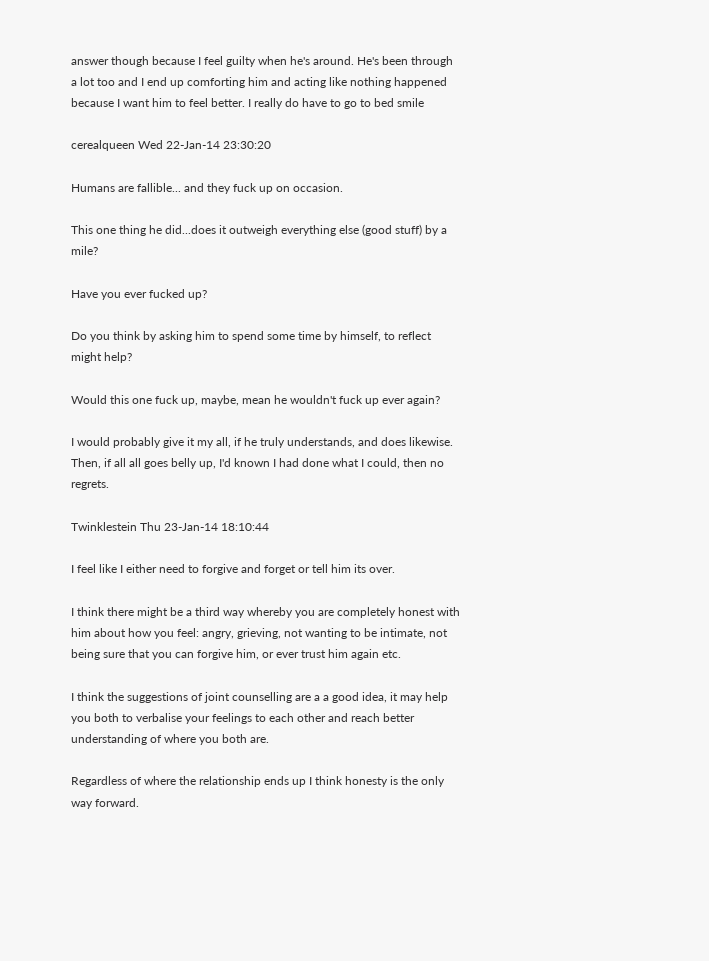answer though because I feel guilty when he's around. He's been through a lot too and I end up comforting him and acting like nothing happened because I want him to feel better. I really do have to go to bed smile

cerealqueen Wed 22-Jan-14 23:30:20

Humans are fallible... and they fuck up on occasion.

This one thing he did...does it outweigh everything else (good stuff) by a mile?

Have you ever fucked up?

Do you think by asking him to spend some time by himself, to reflect might help?

Would this one fuck up, maybe, mean he wouldn't fuck up ever again?

I would probably give it my all, if he truly understands, and does likewise. Then, if all all goes belly up, I'd known I had done what I could, then no regrets.

Twinklestein Thu 23-Jan-14 18:10:44

I feel like I either need to forgive and forget or tell him its over.

I think there might be a third way whereby you are completely honest with him about how you feel: angry, grieving, not wanting to be intimate, not being sure that you can forgive him, or ever trust him again etc.

I think the suggestions of joint counselling are a a good idea, it may help you both to verbalise your feelings to each other and reach better understanding of where you both are.

Regardless of where the relationship ends up I think honesty is the only way forward.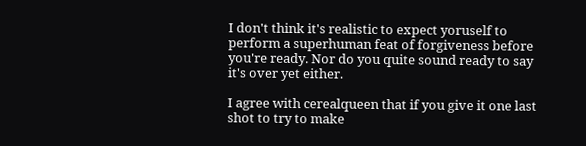I don't think it's realistic to expect yoruself to perform a superhuman feat of forgiveness before you're ready. Nor do you quite sound ready to say it's over yet either.

I agree with cerealqueen that if you give it one last shot to try to make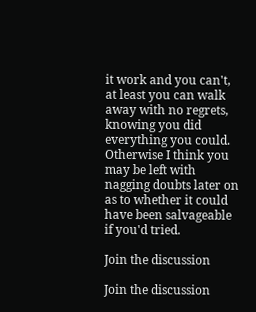it work and you can't, at least you can walk away with no regrets, knowing you did everything you could. Otherwise I think you may be left with nagging doubts later on as to whether it could have been salvageable if you'd tried.

Join the discussion

Join the discussion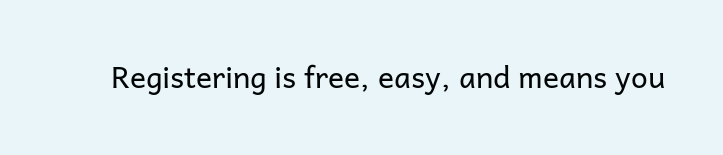Registering is free, easy, and means you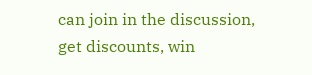can join in the discussion, get discounts, win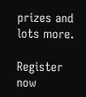prizes and lots more.

Register now